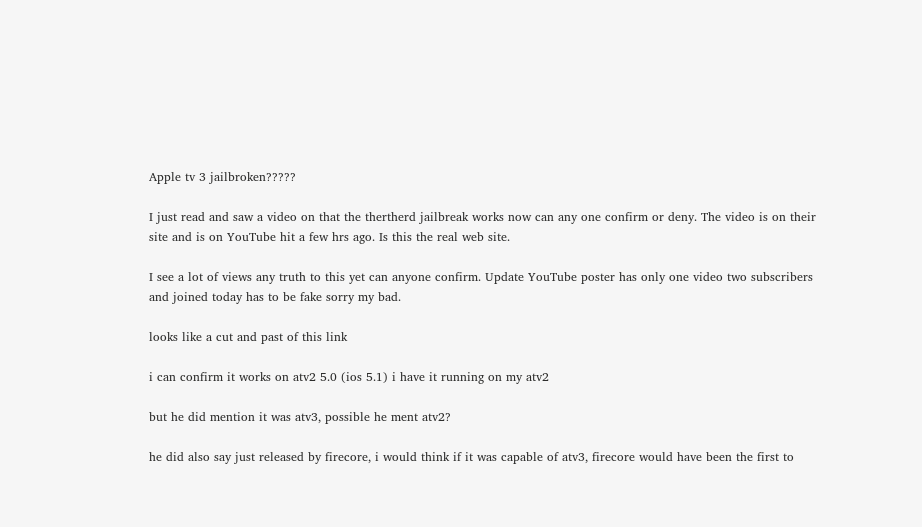Apple tv 3 jailbroken?????

I just read and saw a video on that the thertherd jailbreak works now can any one confirm or deny. The video is on their site and is on YouTube hit a few hrs ago. Is this the real web site.

I see a lot of views any truth to this yet can anyone confirm. Update YouTube poster has only one video two subscribers and joined today has to be fake sorry my bad.

looks like a cut and past of this link

i can confirm it works on atv2 5.0 (ios 5.1) i have it running on my atv2

but he did mention it was atv3, possible he ment atv2?

he did also say just released by firecore, i would think if it was capable of atv3, firecore would have been the first to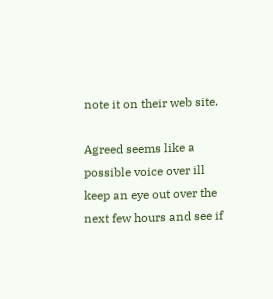note it on their web site.

Agreed seems like a possible voice over ill keep an eye out over the next few hours and see if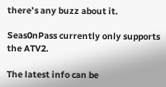there’s any buzz about it.

Seas0nPass currently only supports the ATV2.

The latest info can be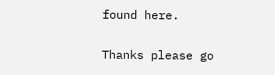found here.

Thanks please go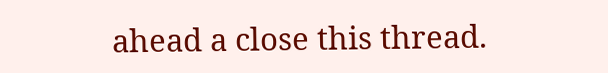ahead a close this thread.